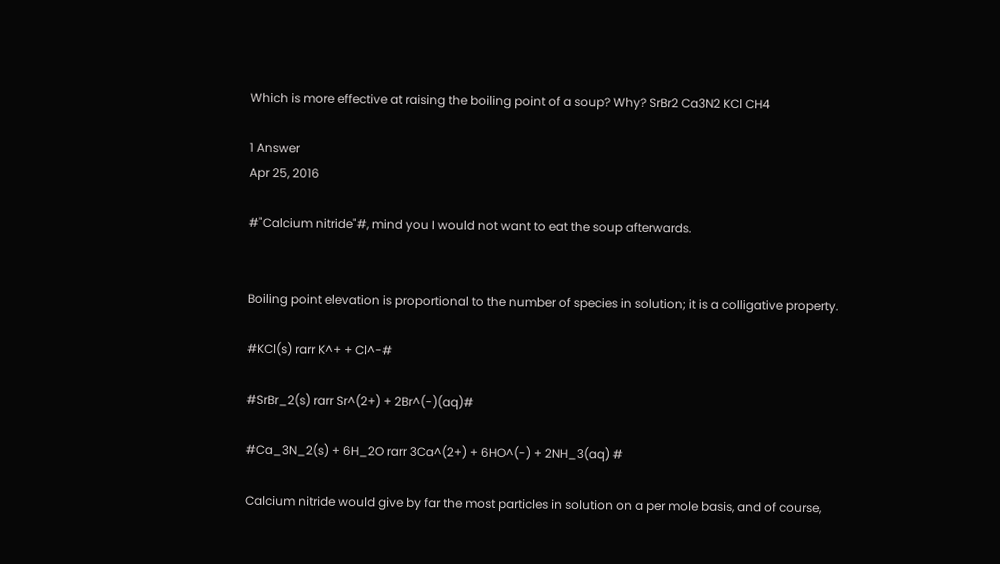Which is more effective at raising the boiling point of a soup? Why? SrBr2 Ca3N2 KCl CH4

1 Answer
Apr 25, 2016

#"Calcium nitride"#, mind you I would not want to eat the soup afterwards.


Boiling point elevation is proportional to the number of species in solution; it is a colligative property.

#KCl(s) rarr K^+ + Cl^-#

#SrBr_2(s) rarr Sr^(2+) + 2Br^(-)(aq)#

#Ca_3N_2(s) + 6H_2O rarr 3Ca^(2+) + 6HO^(-) + 2NH_3(aq) #

Calcium nitride would give by far the most particles in solution on a per mole basis, and of course,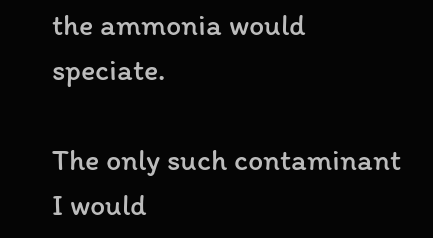the ammonia would speciate.

The only such contaminant I would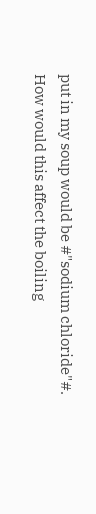put in my soup would be #"sodium chloride"#. How would this affect the boiling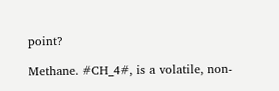point?

Methane. #CH_4#, is a volatile, non-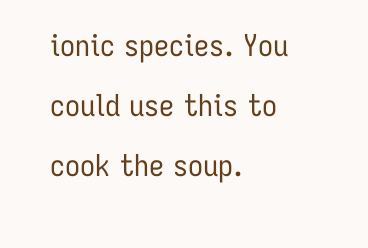ionic species. You could use this to cook the soup.